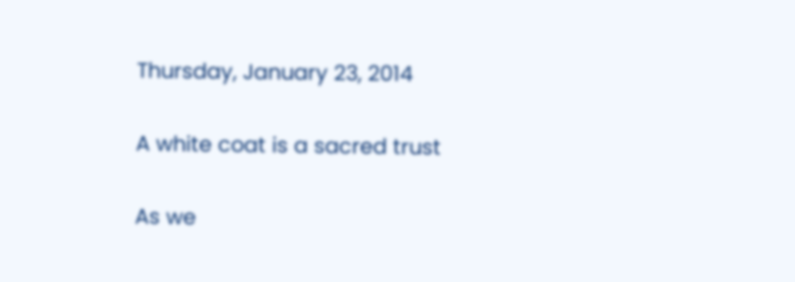Thursday, January 23, 2014

A white coat is a sacred trust

As we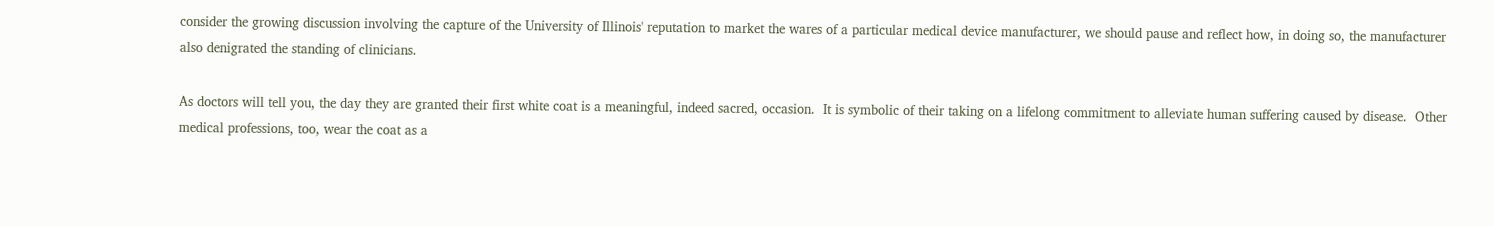consider the growing discussion involving the capture of the University of Illinois' reputation to market the wares of a particular medical device manufacturer, we should pause and reflect how, in doing so, the manufacturer also denigrated the standing of clinicians.

As doctors will tell you, the day they are granted their first white coat is a meaningful, indeed sacred, occasion.  It is symbolic of their taking on a lifelong commitment to alleviate human suffering caused by disease.  Other medical professions, too, wear the coat as a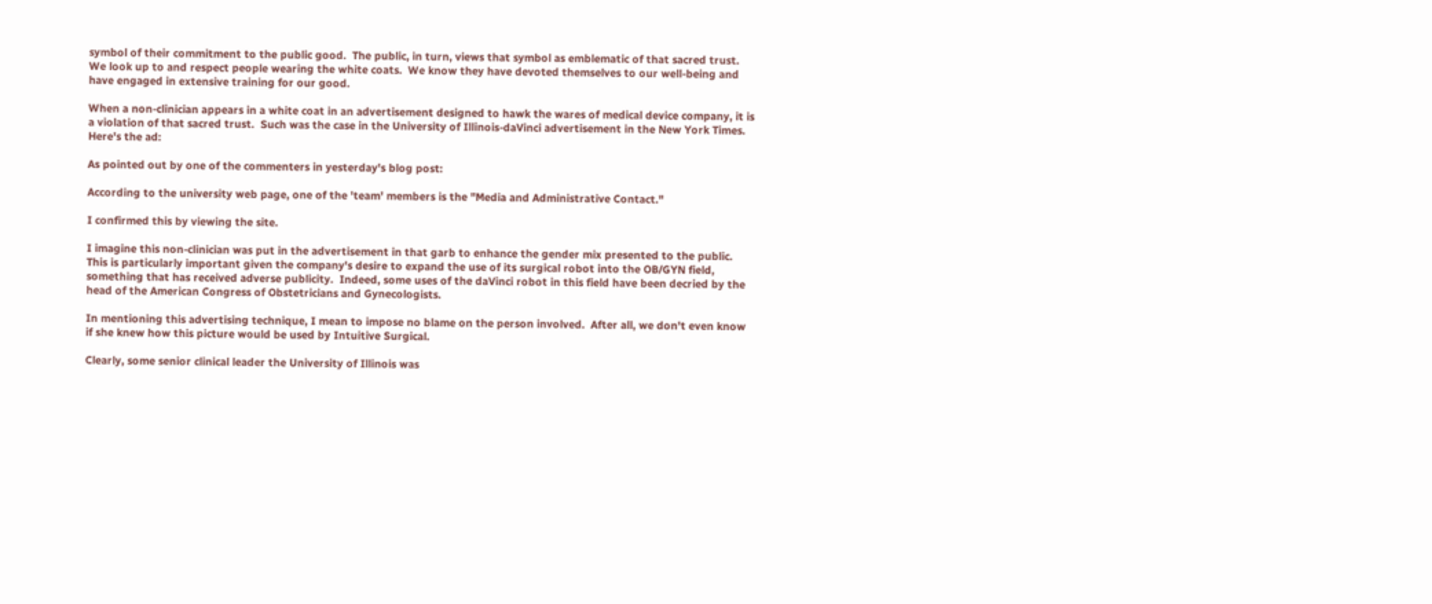symbol of their commitment to the public good.  The public, in turn, views that symbol as emblematic of that sacred trust.  We look up to and respect people wearing the white coats.  We know they have devoted themselves to our well-being and have engaged in extensive training for our good.

When a non-clinician appears in a white coat in an advertisement designed to hawk the wares of medical device company, it is a violation of that sacred trust.  Such was the case in the University of Illinois-daVinci advertisement in the New York Times.  Here's the ad:

As pointed out by one of the commenters in yesterday's blog post:

According to the university web page, one of the 'team' members is the "Media and Administrative Contact."

I confirmed this by viewing the site.

I imagine this non-clinician was put in the advertisement in that garb to enhance the gender mix presented to the public.  This is particularly important given the company's desire to expand the use of its surgical robot into the OB/GYN field, something that has received adverse publicity.  Indeed, some uses of the daVinci robot in this field have been decried by the head of the American Congress of Obstetricians and Gynecologists.

In mentioning this advertising technique, I mean to impose no blame on the person involved.  After all, we don't even know if she knew how this picture would be used by Intuitive Surgical.

Clearly, some senior clinical leader the University of Illinois was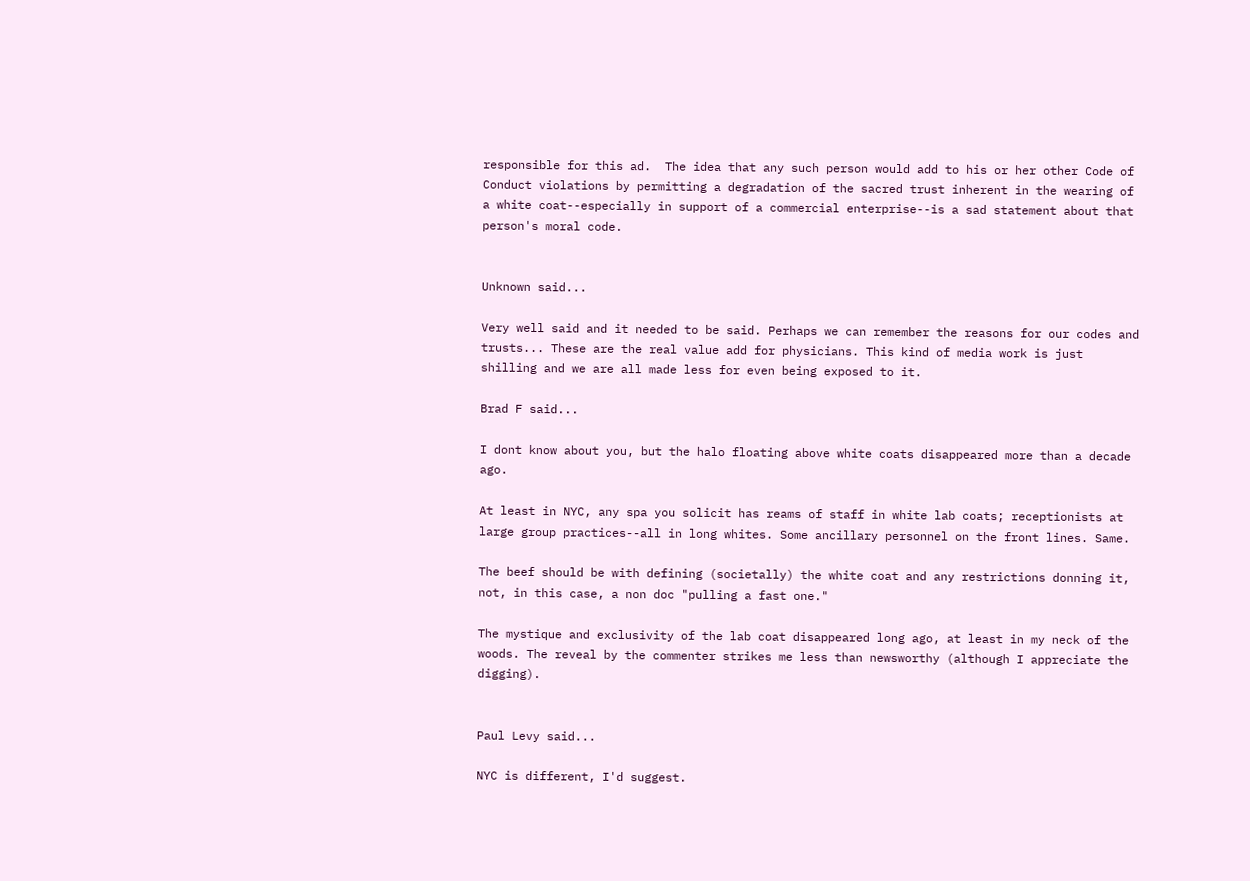responsible for this ad.  The idea that any such person would add to his or her other Code of Conduct violations by permitting a degradation of the sacred trust inherent in the wearing of a white coat--especially in support of a commercial enterprise--is a sad statement about that person's moral code.


Unknown said...

Very well said and it needed to be said. Perhaps we can remember the reasons for our codes and trusts... These are the real value add for physicians. This kind of media work is just shilling and we are all made less for even being exposed to it.

Brad F said...

I dont know about you, but the halo floating above white coats disappeared more than a decade ago.

At least in NYC, any spa you solicit has reams of staff in white lab coats; receptionists at large group practices--all in long whites. Some ancillary personnel on the front lines. Same.

The beef should be with defining (societally) the white coat and any restrictions donning it, not, in this case, a non doc "pulling a fast one."

The mystique and exclusivity of the lab coat disappeared long ago, at least in my neck of the woods. The reveal by the commenter strikes me less than newsworthy (although I appreciate the digging).


Paul Levy said...

NYC is different, I'd suggest.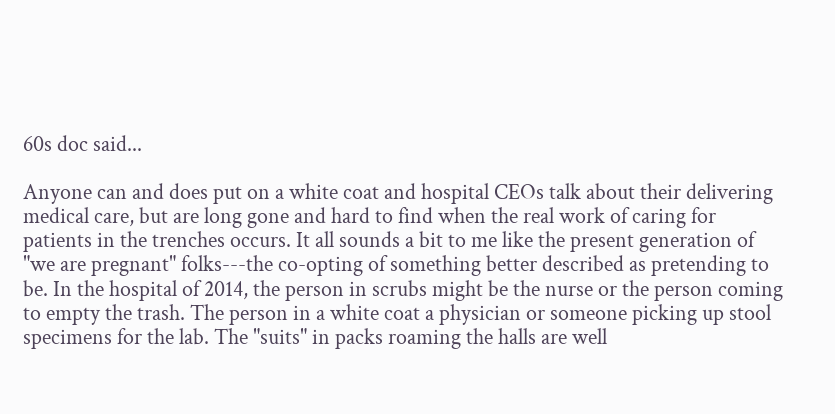60s doc said...

Anyone can and does put on a white coat and hospital CEOs talk about their delivering medical care, but are long gone and hard to find when the real work of caring for patients in the trenches occurs. It all sounds a bit to me like the present generation of "we are pregnant" folks---the co-opting of something better described as pretending to be. In the hospital of 2014, the person in scrubs might be the nurse or the person coming to empty the trash. The person in a white coat a physician or someone picking up stool specimens for the lab. The "suits" in packs roaming the halls are well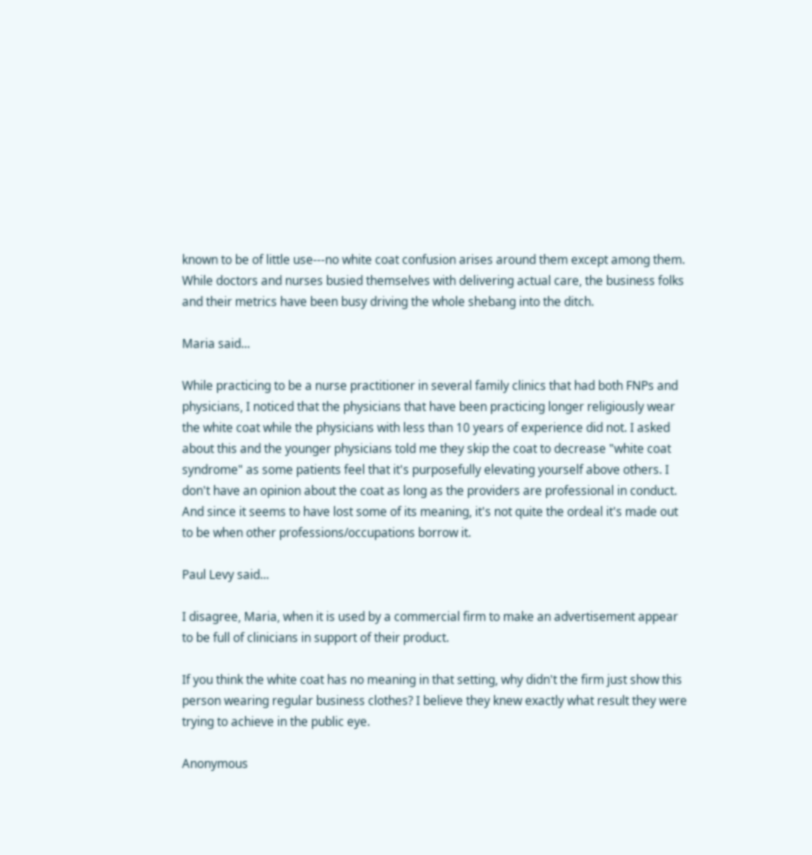known to be of little use---no white coat confusion arises around them except among them. While doctors and nurses busied themselves with delivering actual care, the business folks and their metrics have been busy driving the whole shebang into the ditch.

Maria said...

While practicing to be a nurse practitioner in several family clinics that had both FNPs and physicians, I noticed that the physicians that have been practicing longer religiously wear the white coat while the physicians with less than 10 years of experience did not. I asked about this and the younger physicians told me they skip the coat to decrease "white coat syndrome" as some patients feel that it's purposefully elevating yourself above others. I don't have an opinion about the coat as long as the providers are professional in conduct. And since it seems to have lost some of its meaning, it's not quite the ordeal it's made out to be when other professions/occupations borrow it.

Paul Levy said...

I disagree, Maria, when it is used by a commercial firm to make an advertisement appear to be full of clinicians in support of their product.

If you think the white coat has no meaning in that setting, why didn't the firm just show this person wearing regular business clothes? I believe they knew exactly what result they were trying to achieve in the public eye.

Anonymous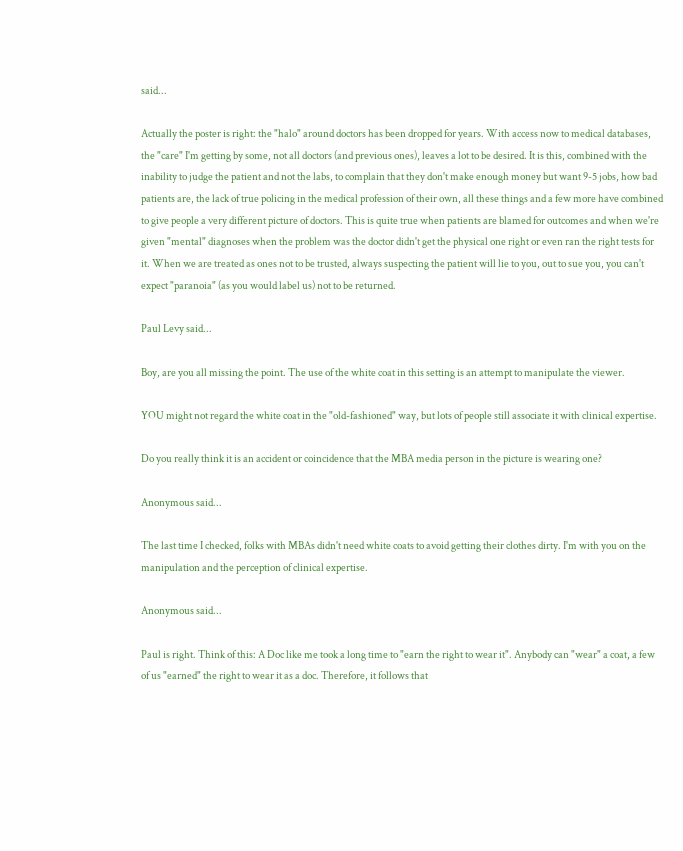said...

Actually the poster is right: the "halo" around doctors has been dropped for years. With access now to medical databases, the "care" I'm getting by some, not all doctors (and previous ones), leaves a lot to be desired. It is this, combined with the inability to judge the patient and not the labs, to complain that they don't make enough money but want 9-5 jobs, how bad patients are, the lack of true policing in the medical profession of their own, all these things and a few more have combined to give people a very different picture of doctors. This is quite true when patients are blamed for outcomes and when we're given "mental" diagnoses when the problem was the doctor didn't get the physical one right or even ran the right tests for it. When we are treated as ones not to be trusted, always suspecting the patient will lie to you, out to sue you, you can't expect "paranoia" (as you would label us) not to be returned.

Paul Levy said...

Boy, are you all missing the point. The use of the white coat in this setting is an attempt to manipulate the viewer.

YOU might not regard the white coat in the "old-fashioned" way, but lots of people still associate it with clinical expertise.

Do you really think it is an accident or coincidence that the MBA media person in the picture is wearing one?

Anonymous said...

The last time I checked, folks with MBAs didn't need white coats to avoid getting their clothes dirty. I'm with you on the manipulation and the perception of clinical expertise.

Anonymous said...

Paul is right. Think of this: A Doc like me took a long time to "earn the right to wear it". Anybody can "wear" a coat, a few of us "earned" the right to wear it as a doc. Therefore, it follows that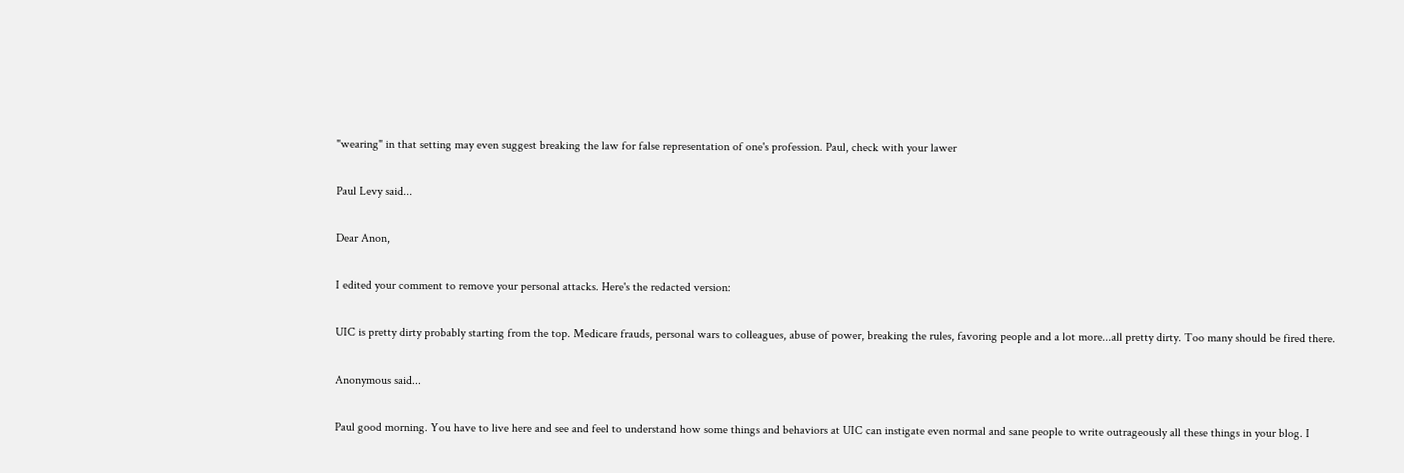"wearing" in that setting may even suggest breaking the law for false representation of one's profession. Paul, check with your lawer

Paul Levy said...

Dear Anon,

I edited your comment to remove your personal attacks. Here's the redacted version:

UIC is pretty dirty probably starting from the top. Medicare frauds, personal wars to colleagues, abuse of power, breaking the rules, favoring people and a lot more...all pretty dirty. Too many should be fired there.

Anonymous said...

Paul good morning. You have to live here and see and feel to understand how some things and behaviors at UIC can instigate even normal and sane people to write outrageously all these things in your blog. I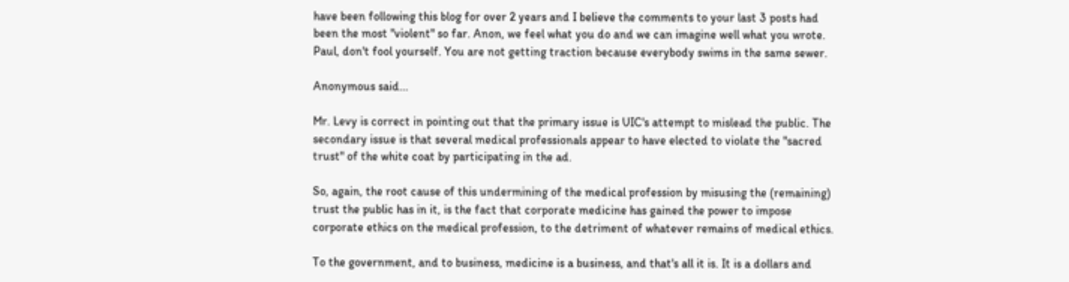have been following this blog for over 2 years and I believe the comments to your last 3 posts had been the most "violent" so far. Anon, we feel what you do and we can imagine well what you wrote. Paul, don't fool yourself. You are not getting traction because everybody swims in the same sewer.

Anonymous said...

Mr. Levy is correct in pointing out that the primary issue is UIC's attempt to mislead the public. The secondary issue is that several medical professionals appear to have elected to violate the "sacred trust" of the white coat by participating in the ad.

So, again, the root cause of this undermining of the medical profession by misusing the (remaining) trust the public has in it, is the fact that corporate medicine has gained the power to impose corporate ethics on the medical profession, to the detriment of whatever remains of medical ethics.

To the government, and to business, medicine is a business, and that's all it is. It is a dollars and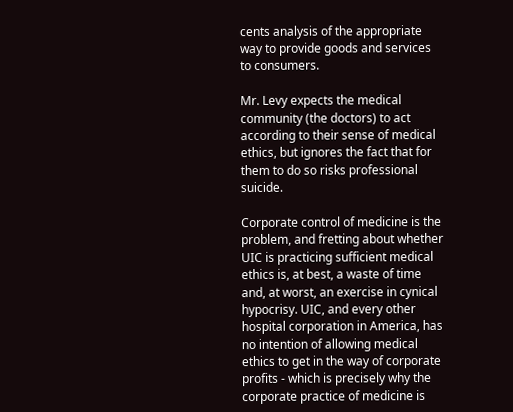cents analysis of the appropriate way to provide goods and services to consumers.

Mr. Levy expects the medical community (the doctors) to act according to their sense of medical ethics, but ignores the fact that for them to do so risks professional suicide.

Corporate control of medicine is the problem, and fretting about whether UIC is practicing sufficient medical ethics is, at best, a waste of time and, at worst, an exercise in cynical hypocrisy. UIC, and every other hospital corporation in America, has no intention of allowing medical ethics to get in the way of corporate profits - which is precisely why the corporate practice of medicine is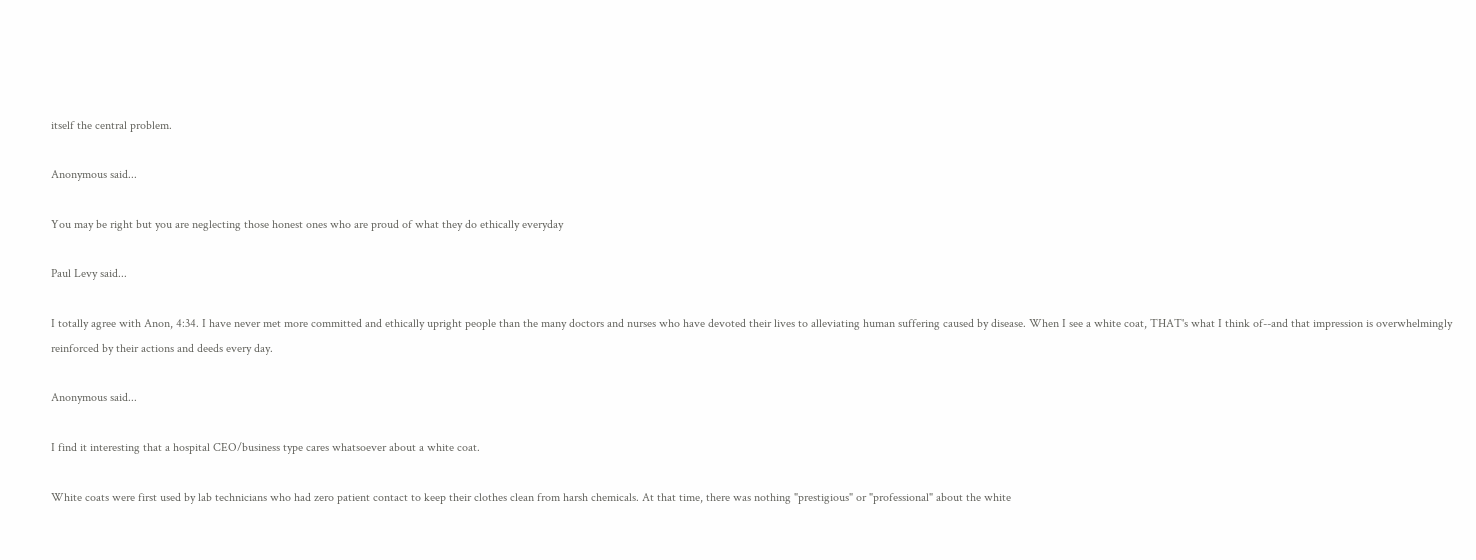itself the central problem.

Anonymous said...

You may be right but you are neglecting those honest ones who are proud of what they do ethically everyday

Paul Levy said...

I totally agree with Anon, 4:34. I have never met more committed and ethically upright people than the many doctors and nurses who have devoted their lives to alleviating human suffering caused by disease. When I see a white coat, THAT's what I think of--and that impression is overwhelmingly reinforced by their actions and deeds every day.

Anonymous said...

I find it interesting that a hospital CEO/business type cares whatsoever about a white coat.

White coats were first used by lab technicians who had zero patient contact to keep their clothes clean from harsh chemicals. At that time, there was nothing "prestigious" or "professional" about the white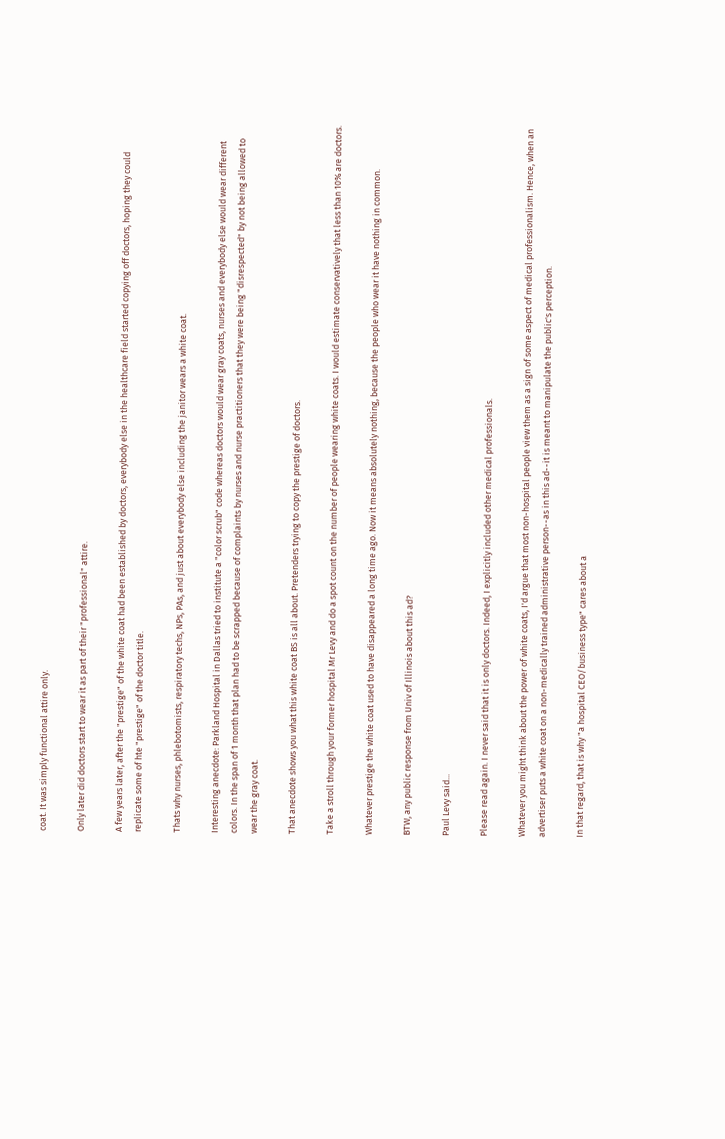coat. It was simply functional attire only.

Only later did doctors start to wear it as part of their "professional" attire.

A few years later, after the "prestige" of the white coat had been established by doctors, everybody else in the healthcare field started copying off doctors, hoping they could replicate some of hte "prestige" of the doctor title.

Thats why nurses, phlebotomists, respiratory techs, NPs, PAs, and just about everybody else including the janitor wears a white coat.

Interesting anecdote: Parkland Hospital in Dallas tried to institute a "color scrub" code whereas doctors would wear gray coats, nurses and everybody else would wear different colors. In the span of 1 month that plan had to be scrapped because of complaints by nurses and nurse practitioners that they were being "disrespected" by not being allowed to wear the gray coat.

That anecdote shows you what this white coat BS is all about. Pretenders trying to copy the prestige of doctors.

Take a stroll through your former hospital Mr Levy and do a spot count on the number of people wearing white coats. I would estimate conservatively that less than 10% are doctors.

Whatever prestige the white coat used to have disappeared a long time ago. Now it means absolutely nothing, because the people who wear it have nothing in common.

BTW, any public response from Univ of Illinois about this ad?

Paul Levy said...

Please read again. I never said that it is only doctors. Indeed, I explicitly included other medical professionals.

Whatever you might think about the power of white coats, I'd argue that most non-hospital people view them as a sign of some aspect of medical professionalism. Hence, when an advertiser puts a white coat on a non-medically trained administrative person--as in this ad--it is meant to manipulate the public's perception.

In that regard, that is why "a hospital CEO/business type" cares about a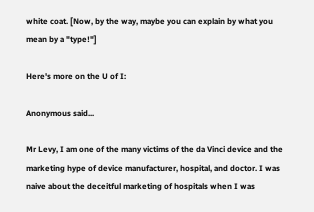white coat. [Now, by the way, maybe you can explain by what you mean by a "type!"]

Here's more on the U of I:

Anonymous said...

Mr Levy, I am one of the many victims of the da Vinci device and the marketing hype of device manufacturer, hospital, and doctor. I was naive about the deceitful marketing of hospitals when I was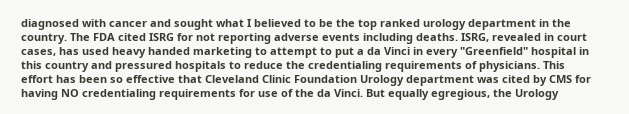diagnosed with cancer and sought what I believed to be the top ranked urology department in the country. The FDA cited ISRG for not reporting adverse events including deaths. ISRG, revealed in court cases, has used heavy handed marketing to attempt to put a da Vinci in every "Greenfield" hospital in this country and pressured hospitals to reduce the credentialing requirements of physicians. This effort has been so effective that Cleveland Clinic Foundation Urology department was cited by CMS for having NO credentialing requirements for use of the da Vinci. But equally egregious, the Urology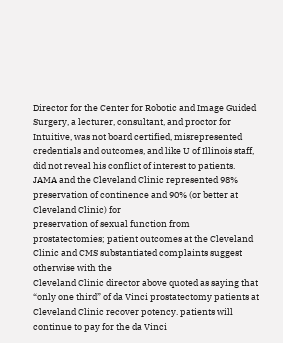Director for the Center for Robotic and Image Guided Surgery, a lecturer, consultant, and proctor for Intuitive, was not board certified, misrepresented credentials and outcomes, and like U of Illinois staff, did not reveal his conflict of interest to patients. JAMA and the Cleveland Clinic represented 98% preservation of continence and 90% (or better at Cleveland Clinic) for
preservation of sexual function from prostatectomies; patient outcomes at the Cleveland Clinic and CMS substantiated complaints suggest otherwise with the
Cleveland Clinic director above quoted as saying that “only one third” of da Vinci prostatectomy patients at Cleveland Clinic recover potency. patients will continue to pay for the da Vinci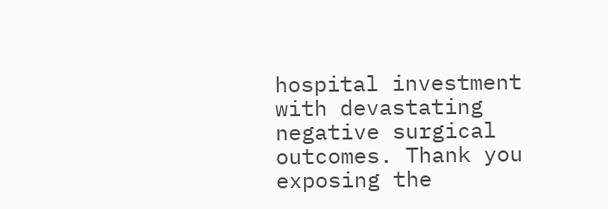hospital investment with devastating negative surgical outcomes. Thank you exposing the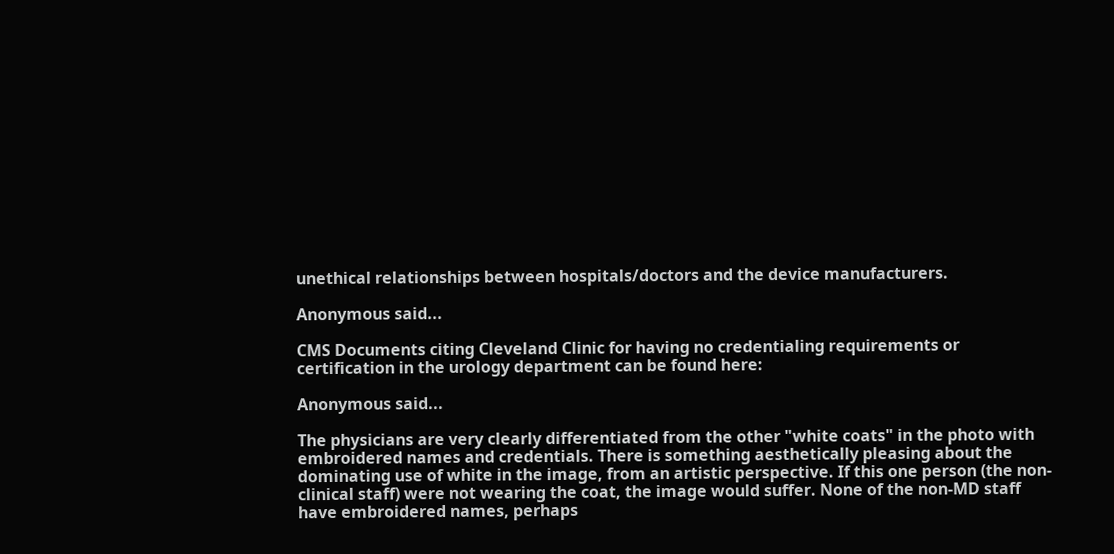unethical relationships between hospitals/doctors and the device manufacturers.

Anonymous said...

CMS Documents citing Cleveland Clinic for having no credentialing requirements or certification in the urology department can be found here:

Anonymous said...

The physicians are very clearly differentiated from the other "white coats" in the photo with embroidered names and credentials. There is something aesthetically pleasing about the dominating use of white in the image, from an artistic perspective. If this one person (the non-clinical staff) were not wearing the coat, the image would suffer. None of the non-MD staff have embroidered names, perhaps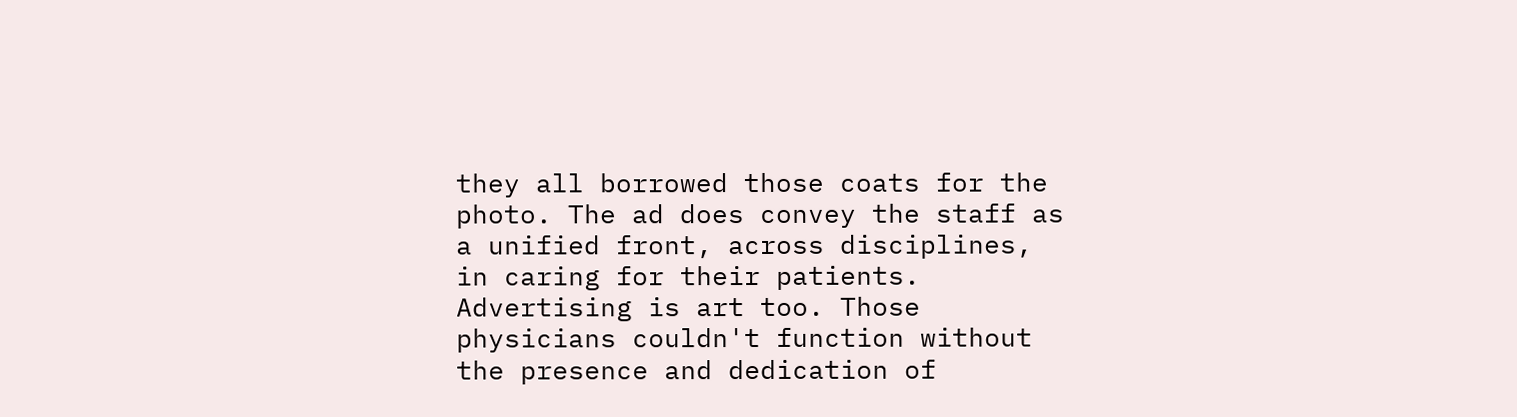they all borrowed those coats for the photo. The ad does convey the staff as a unified front, across disciplines, in caring for their patients. Advertising is art too. Those physicians couldn't function without the presence and dedication of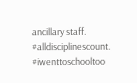ancillary staff. #alldisciplinescount. #iwenttoschooltoo